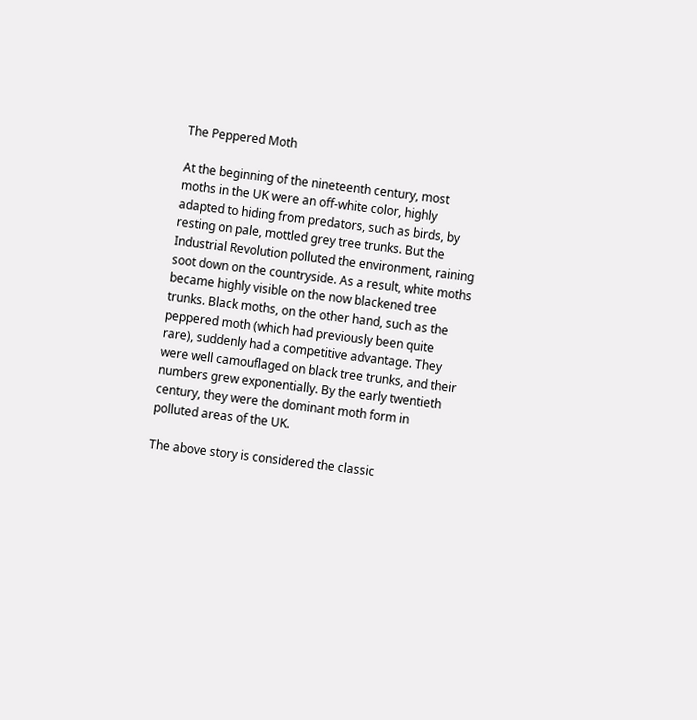The Peppered Moth

At the beginning of the nineteenth century, most moths in the UK were an off-white color, highly adapted to hiding from predators, such as birds, by resting on pale, mottled grey tree trunks. But the Industrial Revolution polluted the environment, raining soot down on the countryside. As a result, white moths became highly visible on the now blackened tree trunks. Black moths, on the other hand, such as the peppered moth (which had previously been quite rare), suddenly had a competitive advantage. They were well camouflaged on black tree trunks, and their numbers grew exponentially. By the early twentieth century, they were the dominant moth form in polluted areas of the UK.

The above story is considered the classic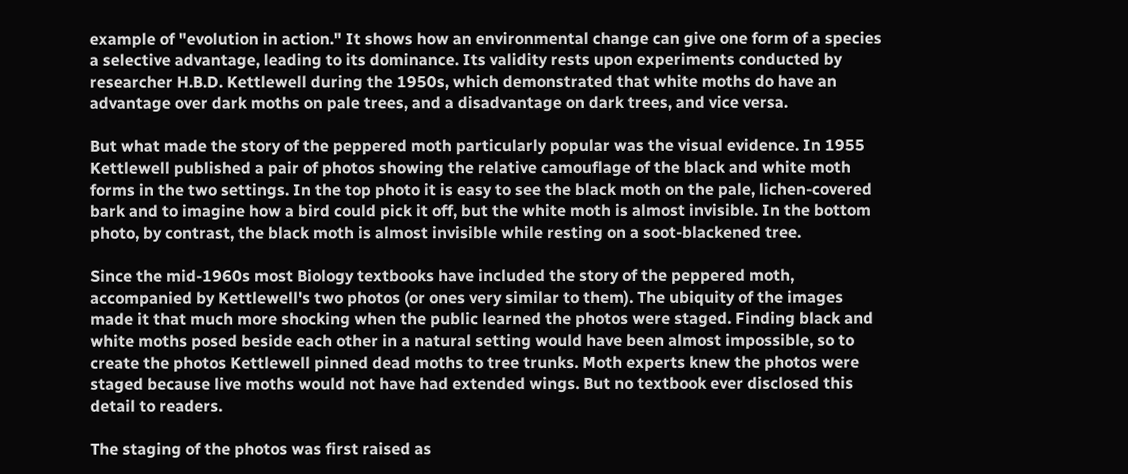example of "evolution in action." It shows how an environmental change can give one form of a species a selective advantage, leading to its dominance. Its validity rests upon experiments conducted by researcher H.B.D. Kettlewell during the 1950s, which demonstrated that white moths do have an advantage over dark moths on pale trees, and a disadvantage on dark trees, and vice versa.

But what made the story of the peppered moth particularly popular was the visual evidence. In 1955 Kettlewell published a pair of photos showing the relative camouflage of the black and white moth forms in the two settings. In the top photo it is easy to see the black moth on the pale, lichen-covered bark and to imagine how a bird could pick it off, but the white moth is almost invisible. In the bottom photo, by contrast, the black moth is almost invisible while resting on a soot-blackened tree.

Since the mid-1960s most Biology textbooks have included the story of the peppered moth, accompanied by Kettlewell's two photos (or ones very similar to them). The ubiquity of the images made it that much more shocking when the public learned the photos were staged. Finding black and white moths posed beside each other in a natural setting would have been almost impossible, so to create the photos Kettlewell pinned dead moths to tree trunks. Moth experts knew the photos were staged because live moths would not have had extended wings. But no textbook ever disclosed this detail to readers.

The staging of the photos was first raised as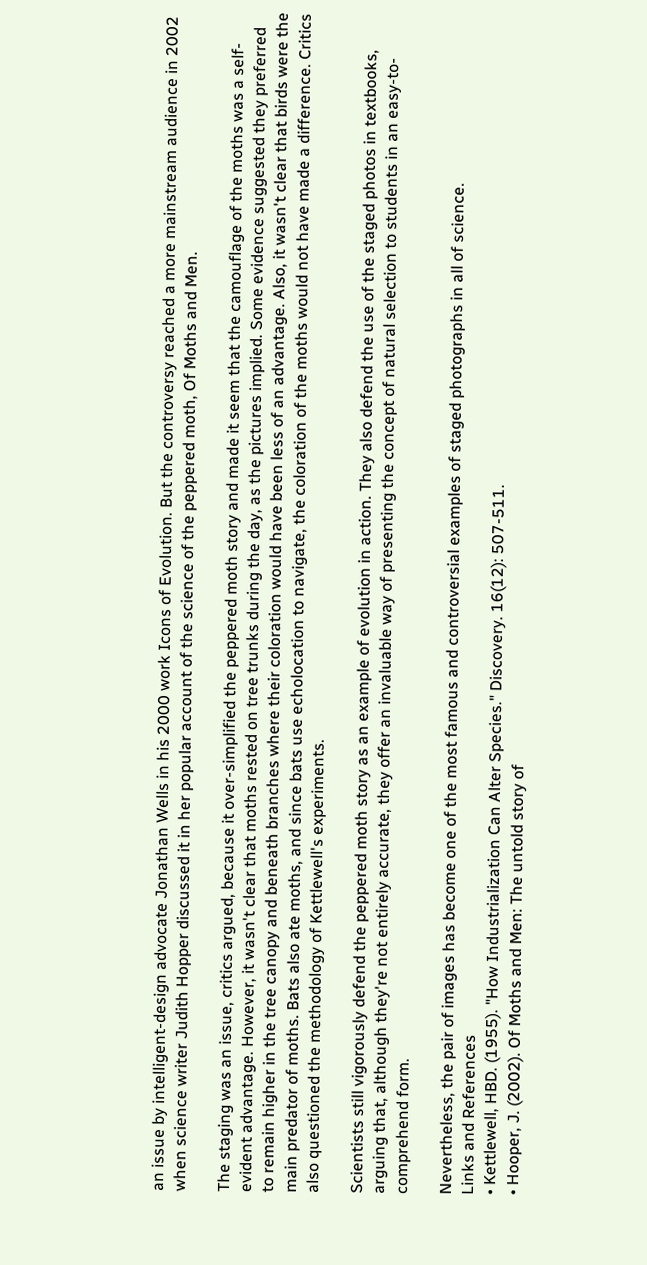an issue by intelligent-design advocate Jonathan Wells in his 2000 work Icons of Evolution. But the controversy reached a more mainstream audience in 2002 when science writer Judith Hopper discussed it in her popular account of the science of the peppered moth, Of Moths and Men.

The staging was an issue, critics argued, because it over-simplified the peppered moth story and made it seem that the camouflage of the moths was a self-evident advantage. However, it wasn't clear that moths rested on tree trunks during the day, as the pictures implied. Some evidence suggested they preferred to remain higher in the tree canopy and beneath branches where their coloration would have been less of an advantage. Also, it wasn't clear that birds were the main predator of moths. Bats also ate moths, and since bats use echolocation to navigate, the coloration of the moths would not have made a difference. Critics also questioned the methodology of Kettlewell's experiments.

Scientists still vigorously defend the peppered moth story as an example of evolution in action. They also defend the use of the staged photos in textbooks, arguing that, although they're not entirely accurate, they offer an invaluable way of presenting the concept of natural selection to students in an easy-to-comprehend form.

Nevertheless, the pair of images has become one of the most famous and controversial examples of staged photographs in all of science.
Links and References
• Kettlewell, HBD. (1955). "How Industrialization Can Alter Species." Discovery. 16(12): 507-511.
• Hooper, J. (2002). Of Moths and Men: The untold story of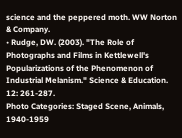science and the peppered moth. WW Norton & Company.
• Rudge, DW. (2003). "The Role of Photographs and Films in Kettlewell's Popularizations of the Phenomenon of Industrial Melanism." Science & Education. 12: 261-287.
Photo Categories: Staged Scene, Animals, 1940-1959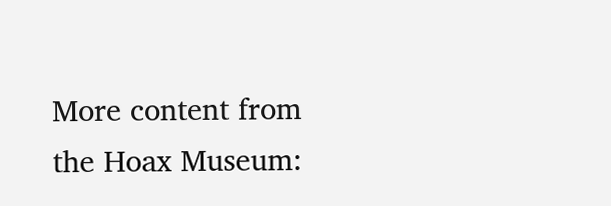More content from the Hoax Museum: